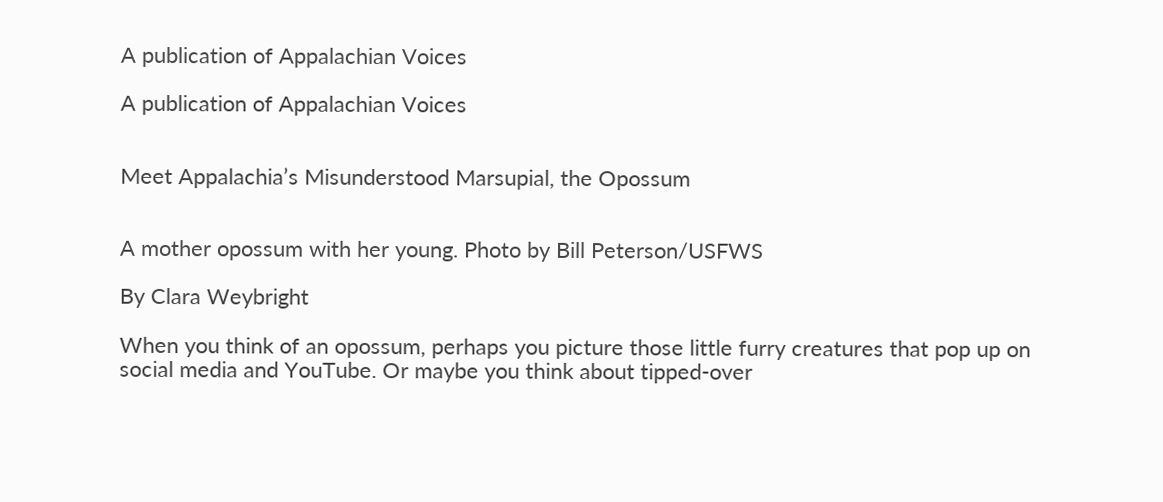A publication of Appalachian Voices

A publication of Appalachian Voices


Meet Appalachia’s Misunderstood Marsupial, the Opossum


A mother opossum with her young. Photo by Bill Peterson/USFWS

By Clara Weybright

When you think of an opossum, perhaps you picture those little furry creatures that pop up on social media and YouTube. Or maybe you think about tipped-over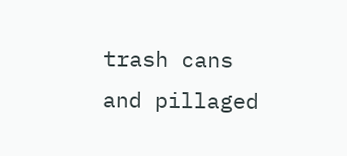trash cans and pillaged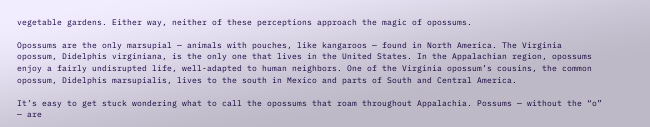vegetable gardens. Either way, neither of these perceptions approach the magic of opossums.

Opossums are the only marsupial — animals with pouches, like kangaroos — found in North America. The Virginia opossum, Didelphis virginiana, is the only one that lives in the United States. In the Appalachian region, opossums enjoy a fairly undisrupted life, well-adapted to human neighbors. One of the Virginia opossum’s cousins, the common opossum, Didelphis marsupialis, lives to the south in Mexico and parts of South and Central America.

It’s easy to get stuck wondering what to call the opossums that roam throughout Appalachia. Possums — without the “o” — are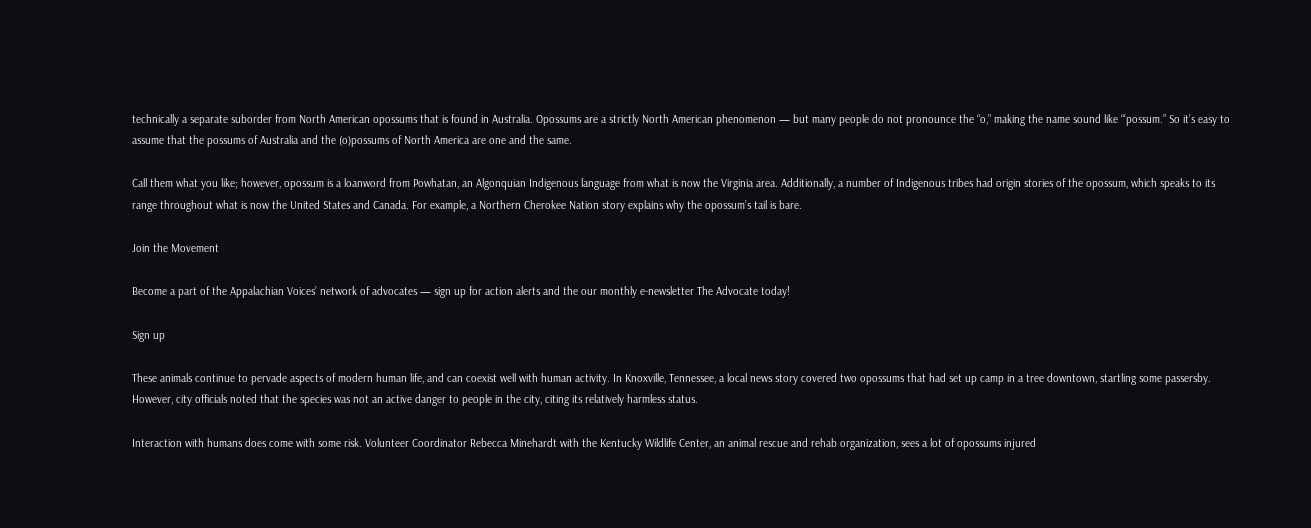technically a separate suborder from North American opossums that is found in Australia. Opossums are a strictly North American phenomenon — but many people do not pronounce the “o,” making the name sound like “‘possum.” So it’s easy to assume that the possums of Australia and the (o)possums of North America are one and the same.

Call them what you like; however, opossum is a loanword from Powhatan, an Algonquian Indigenous language from what is now the Virginia area. Additionally, a number of Indigenous tribes had origin stories of the opossum, which speaks to its range throughout what is now the United States and Canada. For example, a Northern Cherokee Nation story explains why the opossum’s tail is bare.

Join the Movement

Become a part of the Appalachian Voices’ network of advocates — sign up for action alerts and the our monthly e-newsletter The Advocate today!

Sign up

These animals continue to pervade aspects of modern human life, and can coexist well with human activity. In Knoxville, Tennessee, a local news story covered two opossums that had set up camp in a tree downtown, startling some passersby. However, city officials noted that the species was not an active danger to people in the city, citing its relatively harmless status.

Interaction with humans does come with some risk. Volunteer Coordinator Rebecca Minehardt with the Kentucky Wildlife Center, an animal rescue and rehab organization, sees a lot of opossums injured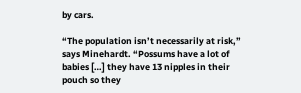by cars.

“The population isn’t necessarily at risk,” says Minehardt. “Possums have a lot of babies […] they have 13 nipples in their pouch so they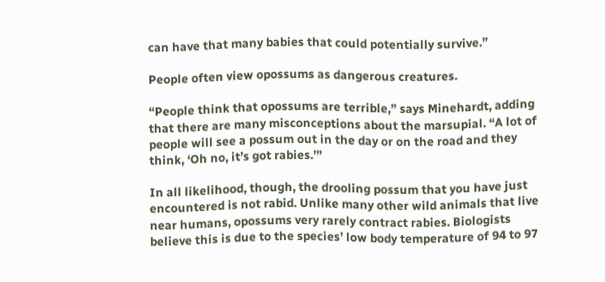can have that many babies that could potentially survive.”

People often view opossums as dangerous creatures.

“People think that opossums are terrible,” says Minehardt, adding that there are many misconceptions about the marsupial. “A lot of people will see a possum out in the day or on the road and they think, ‘Oh no, it’s got rabies.’”

In all likelihood, though, the drooling possum that you have just encountered is not rabid. Unlike many other wild animals that live near humans, opossums very rarely contract rabies. Biologists believe this is due to the species’ low body temperature of 94 to 97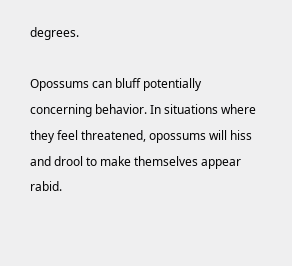degrees.

Opossums can bluff potentially concerning behavior. In situations where they feel threatened, opossums will hiss and drool to make themselves appear rabid.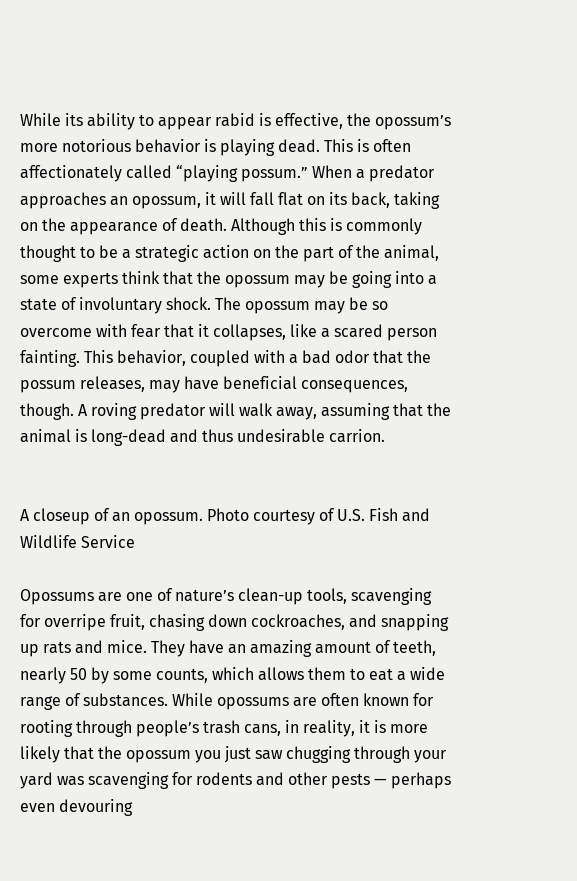While its ability to appear rabid is effective, the opossum’s more notorious behavior is playing dead. This is often affectionately called “playing possum.” When a predator approaches an opossum, it will fall flat on its back, taking on the appearance of death. Although this is commonly thought to be a strategic action on the part of the animal, some experts think that the opossum may be going into a state of involuntary shock. The opossum may be so overcome with fear that it collapses, like a scared person fainting. This behavior, coupled with a bad odor that the possum releases, may have beneficial consequences, though. A roving predator will walk away, assuming that the animal is long-dead and thus undesirable carrion.


A closeup of an opossum. Photo courtesy of U.S. Fish and Wildlife Service

Opossums are one of nature’s clean-up tools, scavenging for overripe fruit, chasing down cockroaches, and snapping up rats and mice. They have an amazing amount of teeth, nearly 50 by some counts, which allows them to eat a wide range of substances. While opossums are often known for rooting through people’s trash cans, in reality, it is more likely that the opossum you just saw chugging through your yard was scavenging for rodents and other pests — perhaps even devouring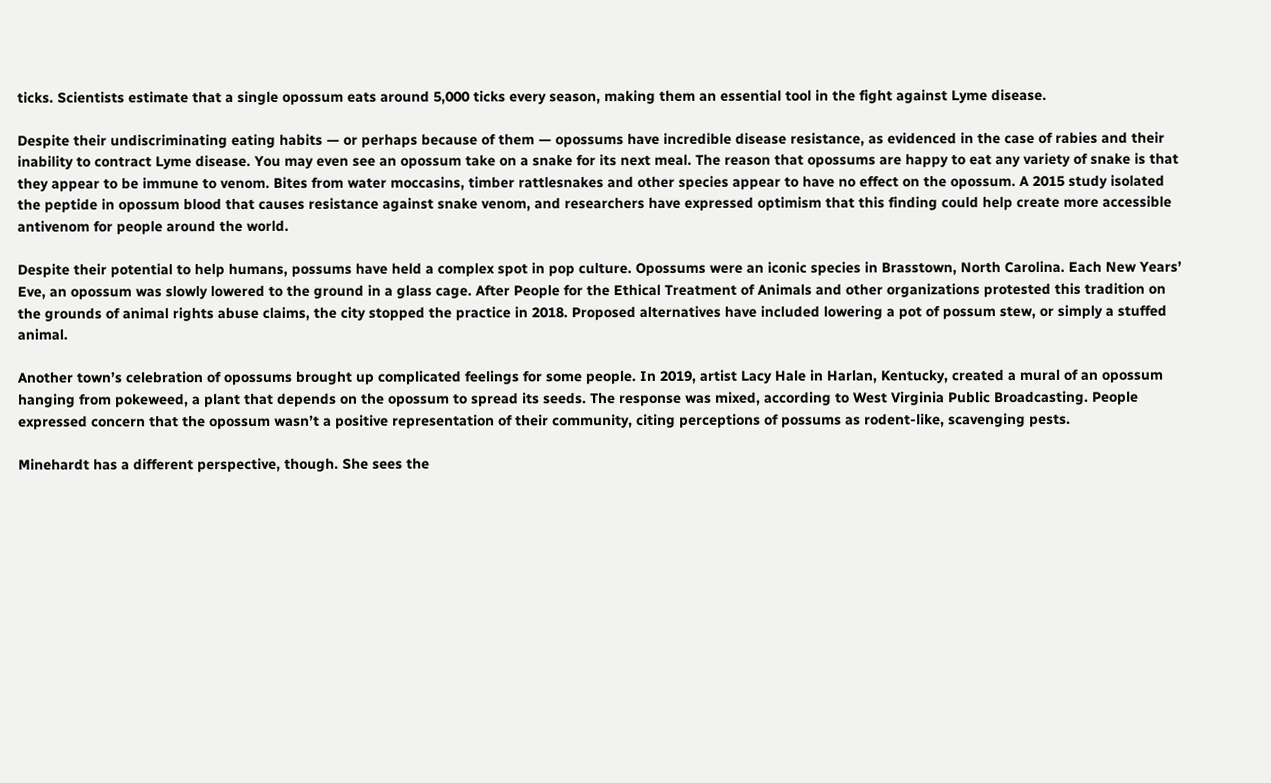ticks. Scientists estimate that a single opossum eats around 5,000 ticks every season, making them an essential tool in the fight against Lyme disease.

Despite their undiscriminating eating habits — or perhaps because of them — opossums have incredible disease resistance, as evidenced in the case of rabies and their inability to contract Lyme disease. You may even see an opossum take on a snake for its next meal. The reason that opossums are happy to eat any variety of snake is that they appear to be immune to venom. Bites from water moccasins, timber rattlesnakes and other species appear to have no effect on the opossum. A 2015 study isolated the peptide in opossum blood that causes resistance against snake venom, and researchers have expressed optimism that this finding could help create more accessible antivenom for people around the world.

Despite their potential to help humans, possums have held a complex spot in pop culture. Opossums were an iconic species in Brasstown, North Carolina. Each New Years’ Eve, an opossum was slowly lowered to the ground in a glass cage. After People for the Ethical Treatment of Animals and other organizations protested this tradition on the grounds of animal rights abuse claims, the city stopped the practice in 2018. Proposed alternatives have included lowering a pot of possum stew, or simply a stuffed animal.

Another town’s celebration of opossums brought up complicated feelings for some people. In 2019, artist Lacy Hale in Harlan, Kentucky, created a mural of an opossum hanging from pokeweed, a plant that depends on the opossum to spread its seeds. The response was mixed, according to West Virginia Public Broadcasting. People expressed concern that the opossum wasn’t a positive representation of their community, citing perceptions of possums as rodent-like, scavenging pests.

Minehardt has a different perspective, though. She sees the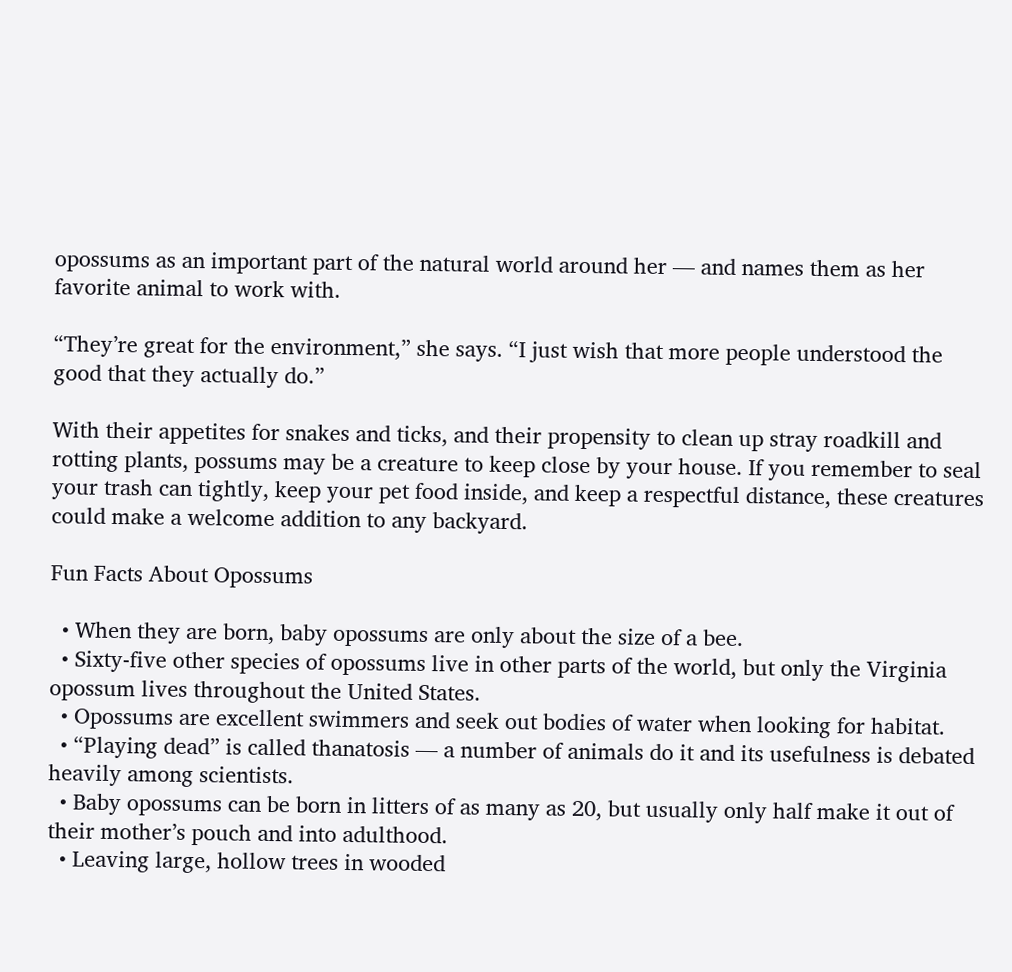opossums as an important part of the natural world around her — and names them as her favorite animal to work with.

“They’re great for the environment,” she says. “I just wish that more people understood the good that they actually do.”

With their appetites for snakes and ticks, and their propensity to clean up stray roadkill and rotting plants, possums may be a creature to keep close by your house. If you remember to seal your trash can tightly, keep your pet food inside, and keep a respectful distance, these creatures could make a welcome addition to any backyard.

Fun Facts About Opossums

  • When they are born, baby opossums are only about the size of a bee.
  • Sixty-five other species of opossums live in other parts of the world, but only the Virginia opossum lives throughout the United States.
  • Opossums are excellent swimmers and seek out bodies of water when looking for habitat.
  • “Playing dead” is called thanatosis — a number of animals do it and its usefulness is debated heavily among scientists.
  • Baby opossums can be born in litters of as many as 20, but usually only half make it out of their mother’s pouch and into adulthood.
  • Leaving large, hollow trees in wooded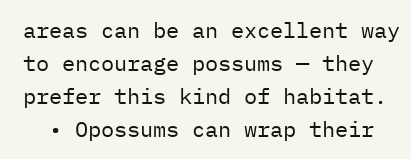areas can be an excellent way to encourage possums — they prefer this kind of habitat.
  • Opossums can wrap their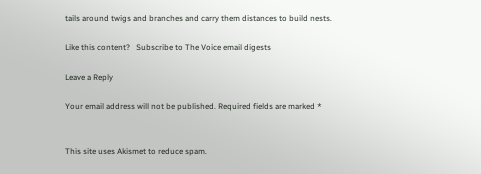tails around twigs and branches and carry them distances to build nests.

Like this content?   Subscribe to The Voice email digests

Leave a Reply

Your email address will not be published. Required fields are marked *


This site uses Akismet to reduce spam.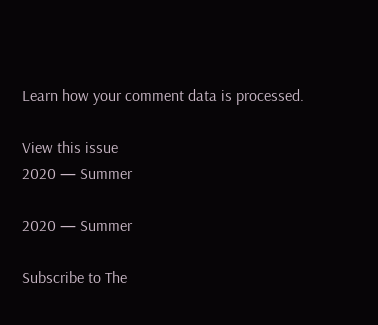Learn how your comment data is processed.

View this issue
2020 — Summer

2020 — Summer

Subscribe to The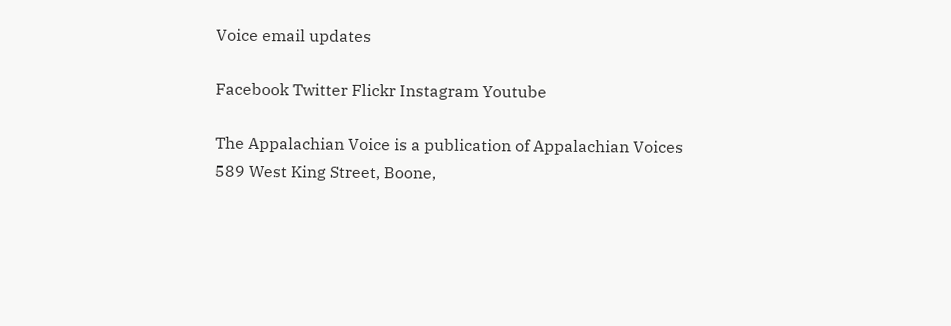Voice email updates

Facebook Twitter Flickr Instagram Youtube

The Appalachian Voice is a publication of Appalachian Voices
589 West King Street, Boone,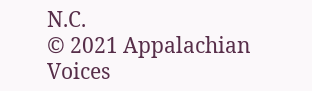N.C.
© 2021 Appalachian Voices